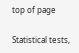top of page

Statistical tests,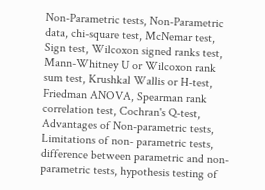Non-Parametric tests, Non-Parametric data, chi-square test, McNemar test, Sign test, Wilcoxon signed ranks test, Mann-Whitney U or Wilcoxon rank sum test, Krushkal Wallis or H-test, Friedman ANOVA, Spearman rank correlation test, Cochran's Q-test, Advantages of Non-parametric tests, Limitations of non- parametric tests, difference between parametric and non- parametric tests, hypothesis testing of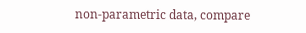non-parametric data, compare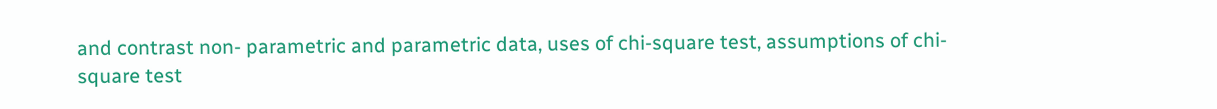and contrast non- parametric and parametric data, uses of chi-square test, assumptions of chi-square test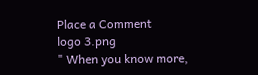Place a Comment
logo 3.png
" When you know more,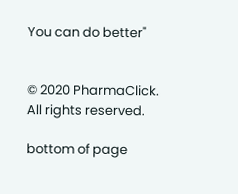You can do better"


© 2020 PharmaClick. All rights reserved.

bottom of page